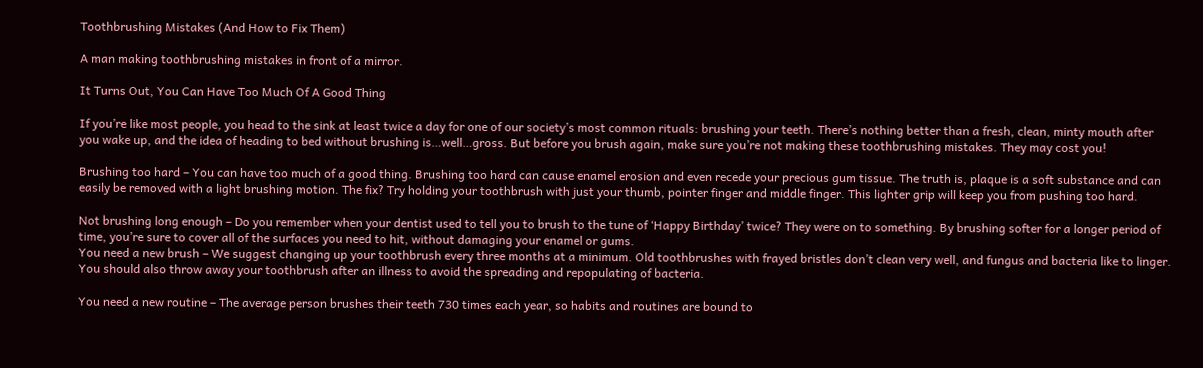Toothbrushing Mistakes (And How to Fix Them)

A man making toothbrushing mistakes in front of a mirror.

It Turns Out, You Can Have Too Much Of A Good Thing

If you’re like most people, you head to the sink at least twice a day for one of our society’s most common rituals: brushing your teeth. There’s nothing better than a fresh, clean, minty mouth after you wake up, and the idea of heading to bed without brushing is…well…gross. But before you brush again, make sure you’re not making these toothbrushing mistakes. They may cost you!

Brushing too hard – You can have too much of a good thing. Brushing too hard can cause enamel erosion and even recede your precious gum tissue. The truth is, plaque is a soft substance and can easily be removed with a light brushing motion. The fix? Try holding your toothbrush with just your thumb, pointer finger and middle finger. This lighter grip will keep you from pushing too hard.

Not brushing long enough – Do you remember when your dentist used to tell you to brush to the tune of ‘Happy Birthday’ twice? They were on to something. By brushing softer for a longer period of time, you’re sure to cover all of the surfaces you need to hit, without damaging your enamel or gums.
You need a new brush – We suggest changing up your toothbrush every three months at a minimum. Old toothbrushes with frayed bristles don’t clean very well, and fungus and bacteria like to linger. You should also throw away your toothbrush after an illness to avoid the spreading and repopulating of bacteria.

You need a new routine – The average person brushes their teeth 730 times each year, so habits and routines are bound to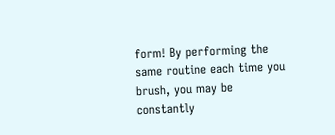form! By performing the same routine each time you brush, you may be constantly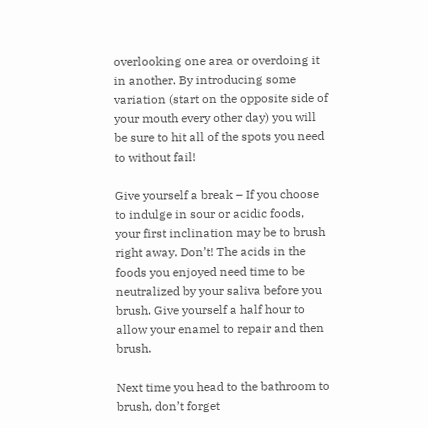overlooking one area or overdoing it in another. By introducing some variation (start on the opposite side of your mouth every other day) you will be sure to hit all of the spots you need to without fail!

Give yourself a break – If you choose to indulge in sour or acidic foods, your first inclination may be to brush right away. Don’t! The acids in the foods you enjoyed need time to be neutralized by your saliva before you brush. Give yourself a half hour to allow your enamel to repair and then brush.

Next time you head to the bathroom to brush, don’t forget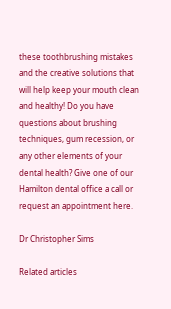these toothbrushing mistakes and the creative solutions that will help keep your mouth clean and healthy! Do you have questions about brushing techniques, gum recession, or any other elements of your dental health? Give one of our Hamilton dental office a call or request an appointment here.

Dr Christopher Sims

Related articles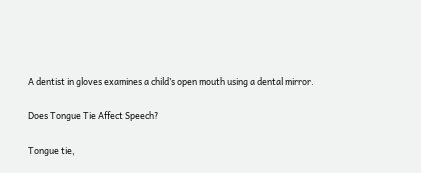A dentist in gloves examines a child’s open mouth using a dental mirror.

Does Tongue Tie Affect Speech?

Tongue tie,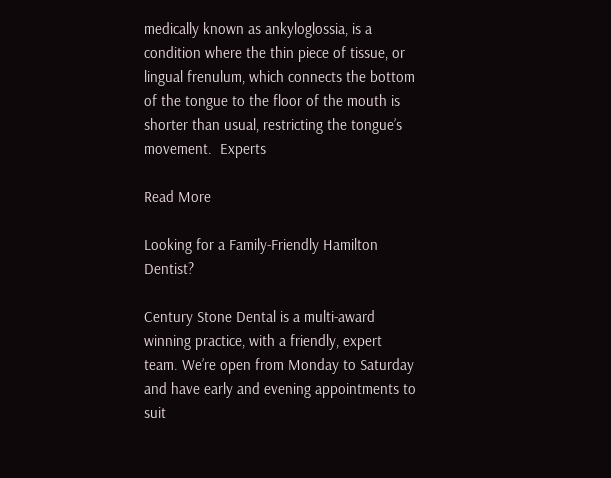medically known as ankyloglossia, is a condition where the thin piece of tissue, or lingual frenulum, which connects the bottom of the tongue to the floor of the mouth is shorter than usual, restricting the tongue’s movement.  Experts

Read More

Looking for a Family-Friendly Hamilton Dentist?

Century Stone Dental is a multi-award winning practice, with a friendly, expert team. We’re open from Monday to Saturday and have early and evening appointments to suit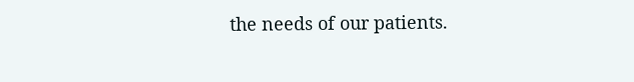the needs of our patients.